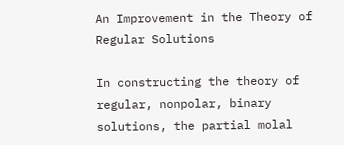An Improvement in the Theory of Regular Solutions

In constructing the theory of regular, nonpolar, binary solutions, the partial molal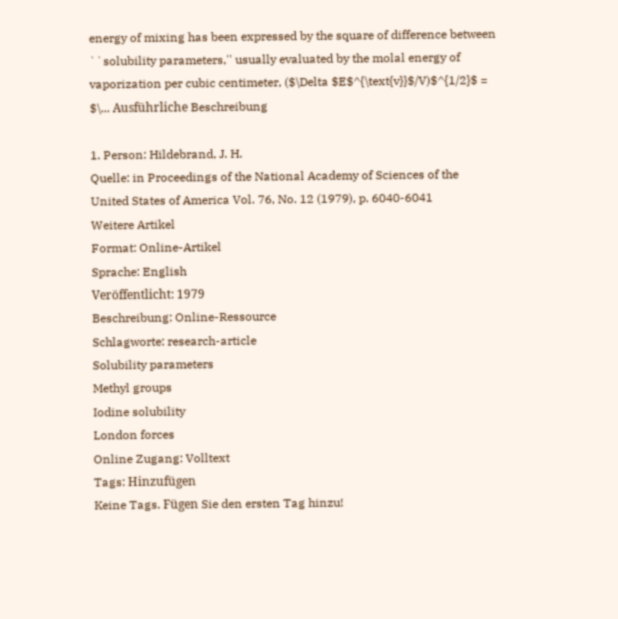energy of mixing has been expressed by the square of difference between ``solubility parameters,'' usually evaluated by the molal energy of vaporization per cubic centimeter, ($\Delta $E$^{\text{v}}$/V)$^{1/2}$ = $\... Ausführliche Beschreibung

1. Person: Hildebrand, J. H.
Quelle: in Proceedings of the National Academy of Sciences of the United States of America Vol. 76, No. 12 (1979), p. 6040-6041
Weitere Artikel
Format: Online-Artikel
Sprache: English
Veröffentlicht: 1979
Beschreibung: Online-Ressource
Schlagworte: research-article
Solubility parameters
Methyl groups
Iodine solubility
London forces
Online Zugang: Volltext
Tags: Hinzufügen
Keine Tags. Fügen Sie den ersten Tag hinzu!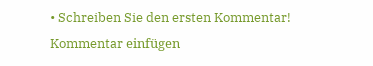• Schreiben Sie den ersten Kommentar!
Kommentar einfügen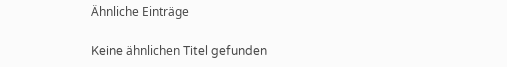Ähnliche Einträge

Keine ähnlichen Titel gefunden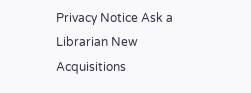Privacy Notice Ask a Librarian New Acquisitions